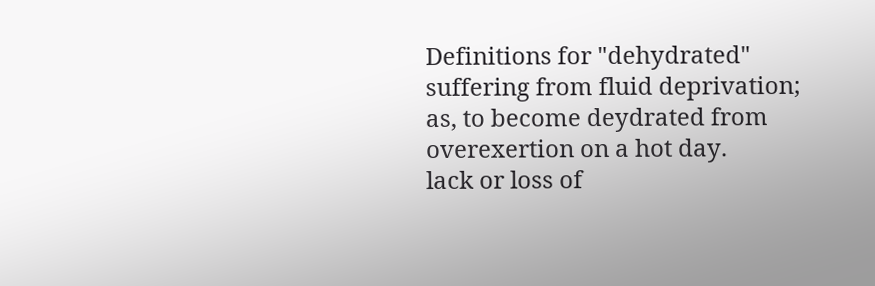Definitions for "dehydrated"
suffering from fluid deprivation; as, to become deydrated from overexertion on a hot day.
lack or loss of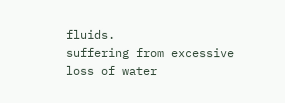fluids.
suffering from excessive loss of water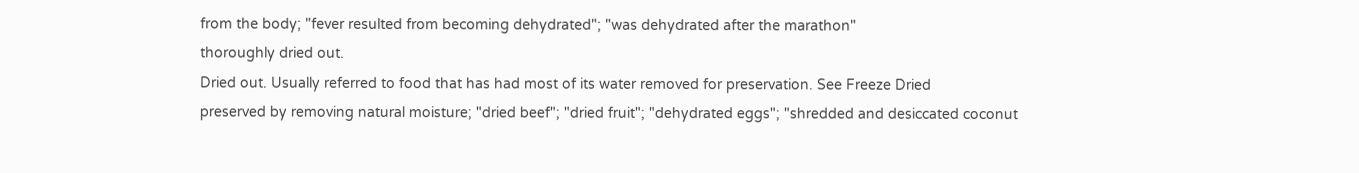from the body; "fever resulted from becoming dehydrated"; "was dehydrated after the marathon"
thoroughly dried out.
Dried out. Usually referred to food that has had most of its water removed for preservation. See Freeze Dried
preserved by removing natural moisture; "dried beef"; "dried fruit"; "dehydrated eggs"; "shredded and desiccated coconut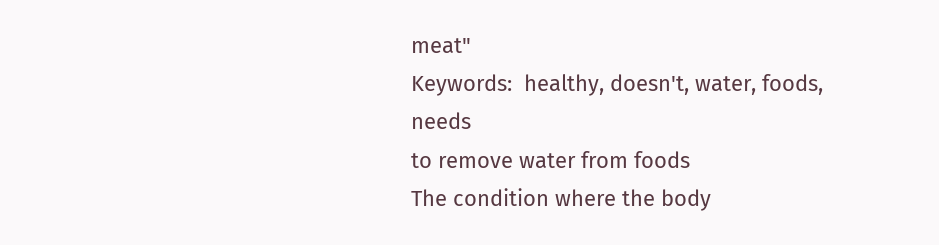meat"
Keywords:  healthy, doesn't, water, foods, needs
to remove water from foods
The condition where the body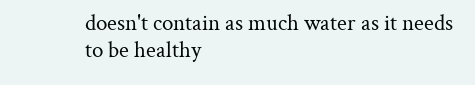doesn't contain as much water as it needs to be healthy